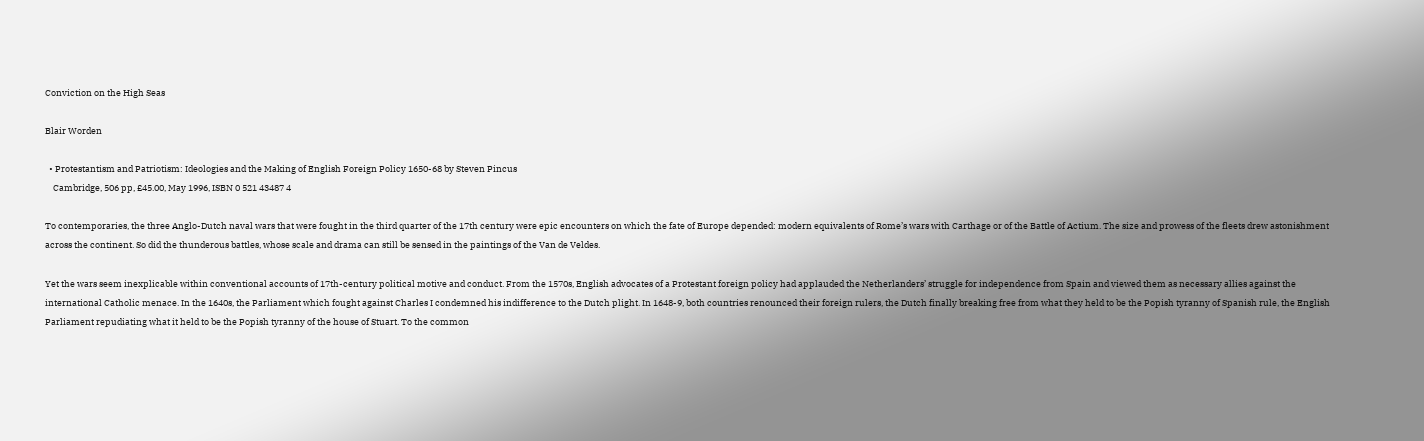Conviction on the High Seas

Blair Worden

  • Protestantism and Patriotism: Ideologies and the Making of English Foreign Policy 1650-68 by Steven Pincus
    Cambridge, 506 pp, £45.00, May 1996, ISBN 0 521 43487 4

To contemporaries, the three Anglo-Dutch naval wars that were fought in the third quarter of the 17th century were epic encounters on which the fate of Europe depended: modern equivalents of Rome’s wars with Carthage or of the Battle of Actium. The size and prowess of the fleets drew astonishment across the continent. So did the thunderous battles, whose scale and drama can still be sensed in the paintings of the Van de Veldes.

Yet the wars seem inexplicable within conventional accounts of 17th-century political motive and conduct. From the 1570s, English advocates of a Protestant foreign policy had applauded the Netherlanders’ struggle for independence from Spain and viewed them as necessary allies against the international Catholic menace. In the 1640s, the Parliament which fought against Charles I condemned his indifference to the Dutch plight. In 1648-9, both countries renounced their foreign rulers, the Dutch finally breaking free from what they held to be the Popish tyranny of Spanish rule, the English Parliament repudiating what it held to be the Popish tyranny of the house of Stuart. To the common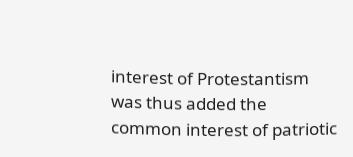interest of Protestantism was thus added the common interest of patriotic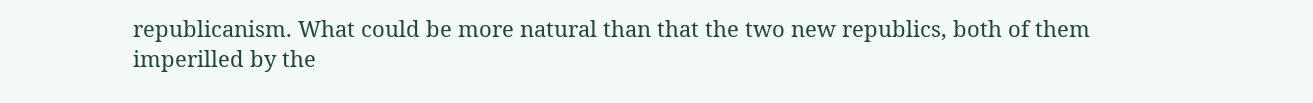republicanism. What could be more natural than that the two new republics, both of them imperilled by the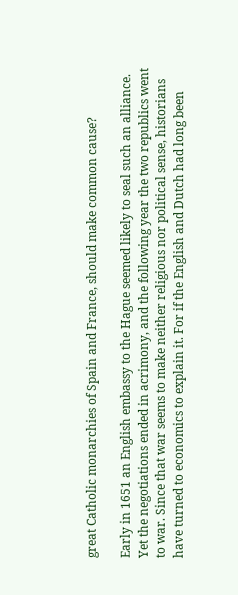great Catholic monarchies of Spain and France, should make common cause?

Early in 1651 an English embassy to the Hague seemed likely to seal such an alliance. Yet the negotiations ended in acrimony, and the following year the two republics went to war. Since that war seems to make neither religious nor political sense, historians have turned to economics to explain it. For if the English and Dutch had long been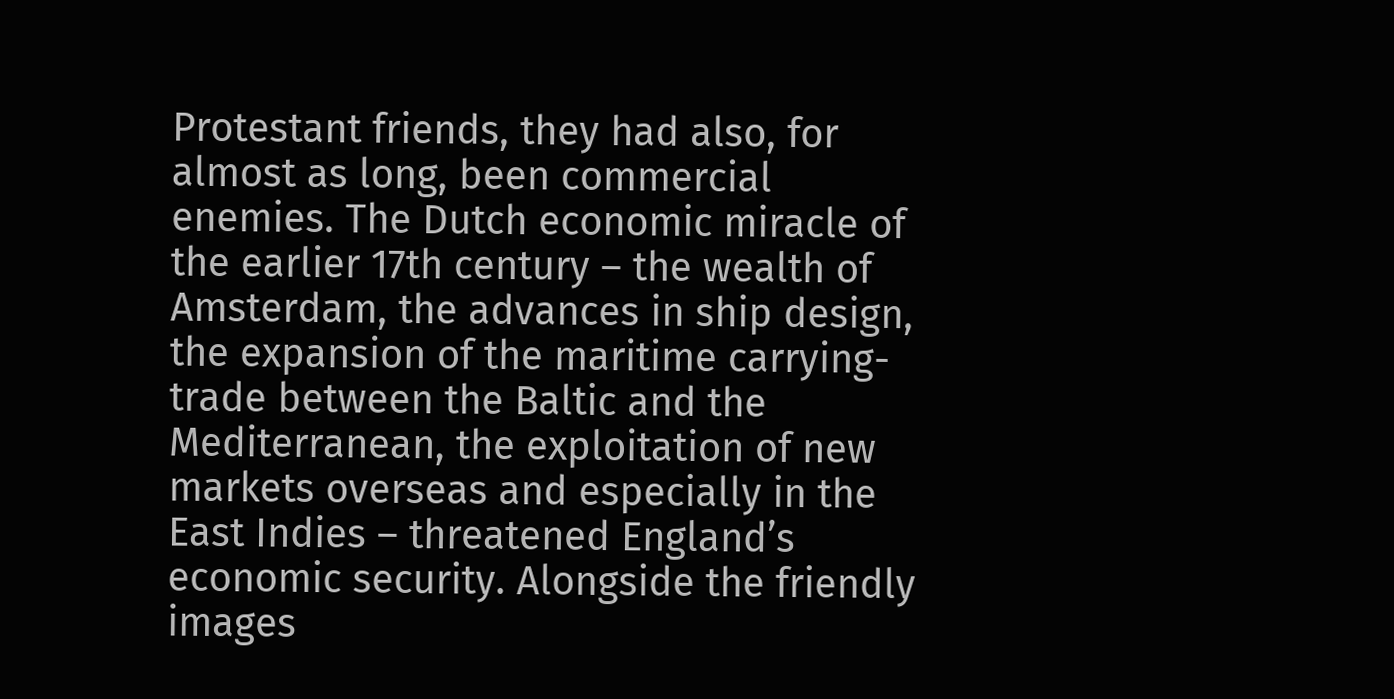Protestant friends, they had also, for almost as long, been commercial enemies. The Dutch economic miracle of the earlier 17th century – the wealth of Amsterdam, the advances in ship design, the expansion of the maritime carrying-trade between the Baltic and the Mediterranean, the exploitation of new markets overseas and especially in the East Indies – threatened England’s economic security. Alongside the friendly images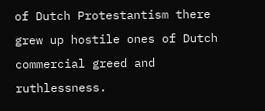of Dutch Protestantism there grew up hostile ones of Dutch commercial greed and ruthlessness.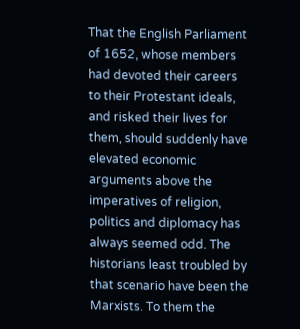That the English Parliament of 1652, whose members had devoted their careers to their Protestant ideals, and risked their lives for them, should suddenly have elevated economic arguments above the imperatives of religion, politics and diplomacy has always seemed odd. The historians least troubled by that scenario have been the Marxists. To them the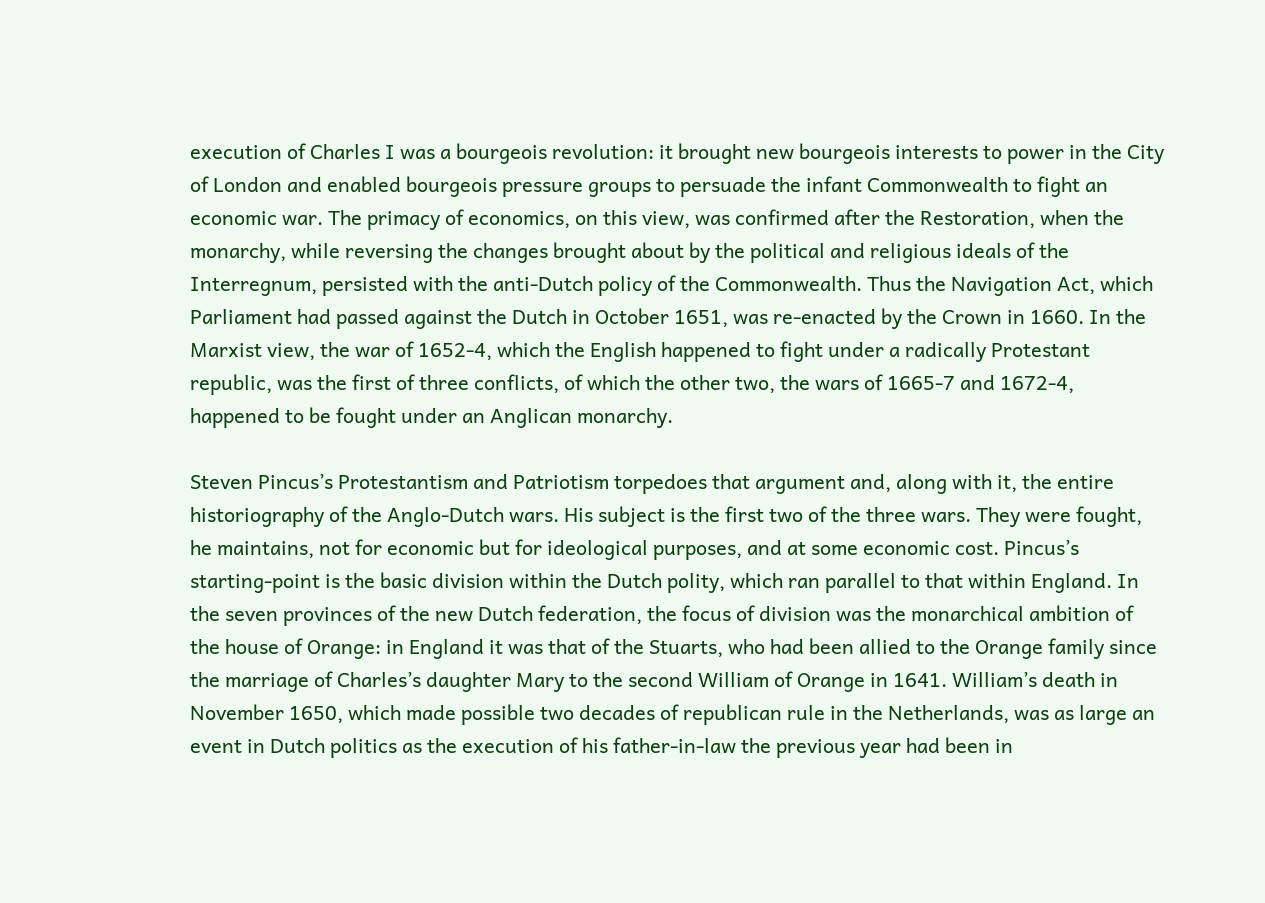execution of Charles I was a bourgeois revolution: it brought new bourgeois interests to power in the City of London and enabled bourgeois pressure groups to persuade the infant Commonwealth to fight an economic war. The primacy of economics, on this view, was confirmed after the Restoration, when the monarchy, while reversing the changes brought about by the political and religious ideals of the Interregnum, persisted with the anti-Dutch policy of the Commonwealth. Thus the Navigation Act, which Parliament had passed against the Dutch in October 1651, was re-enacted by the Crown in 1660. In the Marxist view, the war of 1652-4, which the English happened to fight under a radically Protestant republic, was the first of three conflicts, of which the other two, the wars of 1665-7 and 1672-4, happened to be fought under an Anglican monarchy.

Steven Pincus’s Protestantism and Patriotism torpedoes that argument and, along with it, the entire historiography of the Anglo-Dutch wars. His subject is the first two of the three wars. They were fought, he maintains, not for economic but for ideological purposes, and at some economic cost. Pincus’s starting-point is the basic division within the Dutch polity, which ran parallel to that within England. In the seven provinces of the new Dutch federation, the focus of division was the monarchical ambition of the house of Orange: in England it was that of the Stuarts, who had been allied to the Orange family since the marriage of Charles’s daughter Mary to the second William of Orange in 1641. William’s death in November 1650, which made possible two decades of republican rule in the Netherlands, was as large an event in Dutch politics as the execution of his father-in-law the previous year had been in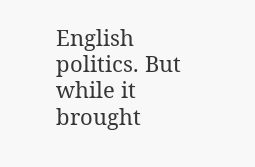English politics. But while it brought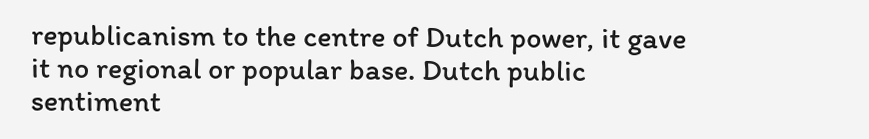republicanism to the centre of Dutch power, it gave it no regional or popular base. Dutch public sentiment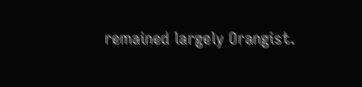remained largely Orangist.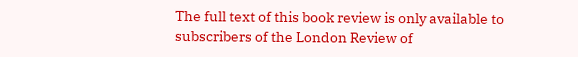The full text of this book review is only available to subscribers of the London Review of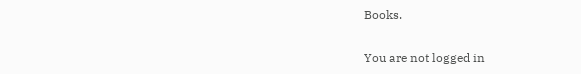Books.

You are not logged in